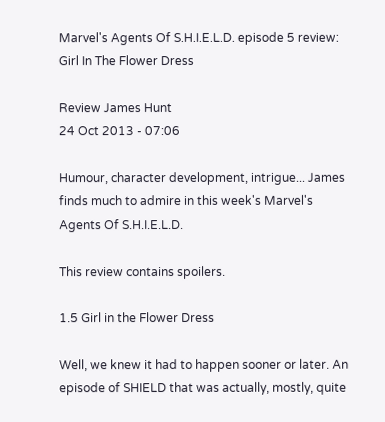Marvel's Agents Of S.H.I.E.L.D. episode 5 review: Girl In The Flower Dress

Review James Hunt
24 Oct 2013 - 07:06

Humour, character development, intrigue... James finds much to admire in this week's Marvel's Agents Of S.H.I.E.L.D.

This review contains spoilers.

1.5 Girl in the Flower Dress

Well, we knew it had to happen sooner or later. An episode of SHIELD that was actually, mostly, quite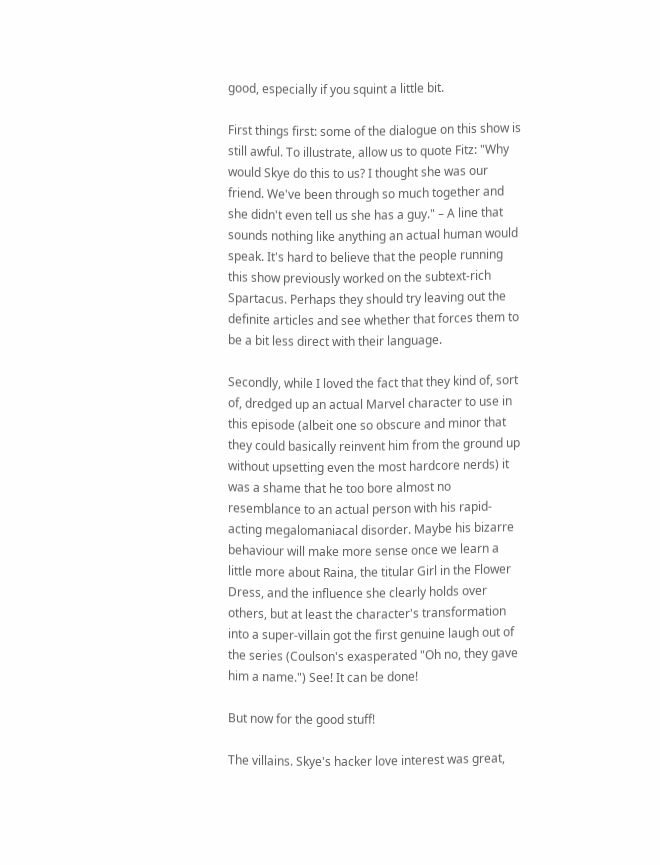good, especially if you squint a little bit.

First things first: some of the dialogue on this show is still awful. To illustrate, allow us to quote Fitz: "Why would Skye do this to us? I thought she was our friend. We've been through so much together and she didn't even tell us she has a guy." – A line that sounds nothing like anything an actual human would speak. It's hard to believe that the people running this show previously worked on the subtext-rich Spartacus. Perhaps they should try leaving out the definite articles and see whether that forces them to be a bit less direct with their language.

Secondly, while I loved the fact that they kind of, sort of, dredged up an actual Marvel character to use in this episode (albeit one so obscure and minor that they could basically reinvent him from the ground up without upsetting even the most hardcore nerds) it was a shame that he too bore almost no resemblance to an actual person with his rapid-acting megalomaniacal disorder. Maybe his bizarre behaviour will make more sense once we learn a little more about Raina, the titular Girl in the Flower Dress, and the influence she clearly holds over others, but at least the character's transformation into a super-villain got the first genuine laugh out of the series (Coulson's exasperated "Oh no, they gave him a name.") See! It can be done!

But now for the good stuff!

The villains. Skye's hacker love interest was great,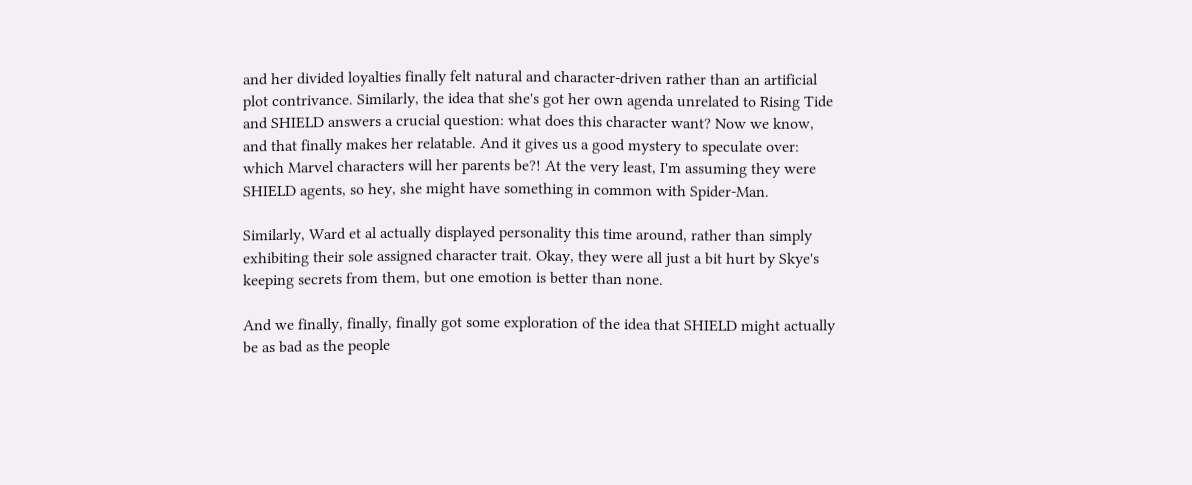and her divided loyalties finally felt natural and character-driven rather than an artificial plot contrivance. Similarly, the idea that she's got her own agenda unrelated to Rising Tide and SHIELD answers a crucial question: what does this character want? Now we know, and that finally makes her relatable. And it gives us a good mystery to speculate over: which Marvel characters will her parents be?! At the very least, I'm assuming they were SHIELD agents, so hey, she might have something in common with Spider-Man.

Similarly, Ward et al actually displayed personality this time around, rather than simply exhibiting their sole assigned character trait. Okay, they were all just a bit hurt by Skye's keeping secrets from them, but one emotion is better than none.

And we finally, finally, finally got some exploration of the idea that SHIELD might actually be as bad as the people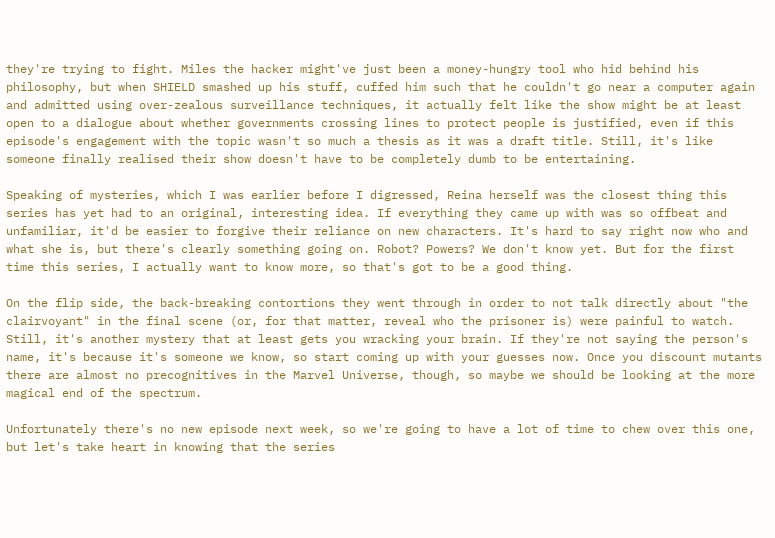they're trying to fight. Miles the hacker might've just been a money-hungry tool who hid behind his philosophy, but when SHIELD smashed up his stuff, cuffed him such that he couldn't go near a computer again and admitted using over-zealous surveillance techniques, it actually felt like the show might be at least open to a dialogue about whether governments crossing lines to protect people is justified, even if this episode's engagement with the topic wasn't so much a thesis as it was a draft title. Still, it's like someone finally realised their show doesn't have to be completely dumb to be entertaining.

Speaking of mysteries, which I was earlier before I digressed, Reina herself was the closest thing this series has yet had to an original, interesting idea. If everything they came up with was so offbeat and unfamiliar, it'd be easier to forgive their reliance on new characters. It's hard to say right now who and what she is, but there's clearly something going on. Robot? Powers? We don't know yet. But for the first time this series, I actually want to know more, so that's got to be a good thing.

On the flip side, the back-breaking contortions they went through in order to not talk directly about "the clairvoyant" in the final scene (or, for that matter, reveal who the prisoner is) were painful to watch. Still, it's another mystery that at least gets you wracking your brain. If they're not saying the person's name, it's because it's someone we know, so start coming up with your guesses now. Once you discount mutants there are almost no precognitives in the Marvel Universe, though, so maybe we should be looking at the more magical end of the spectrum.

Unfortunately there's no new episode next week, so we're going to have a lot of time to chew over this one, but let's take heart in knowing that the series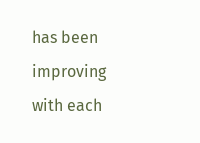has been improving with each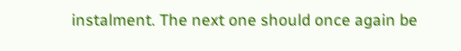instalment. The next one should once again be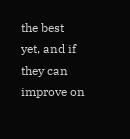the best yet, and if they can improve on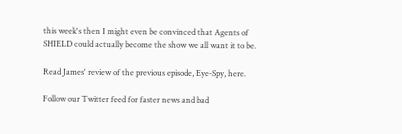this week's then I might even be convinced that Agents of SHIELD could actually become the show we all want it to be.

Read James' review of the previous episode, Eye-Spy, here.

Follow our Twitter feed for faster news and bad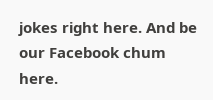jokes right here. And be our Facebook chum here.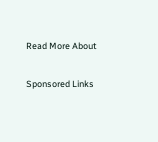Read More About

Sponsored Links